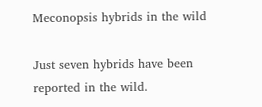Meconopsis hybrids in the wild

Just seven hybrids have been reported in the wild.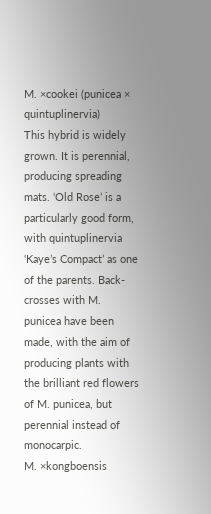M. ×cookei (punicea × quintuplinervia)
This hybrid is widely grown. It is perennial, producing spreading mats. ‘Old Rose’ is a particularly good form, with quintuplinervia ‘Kaye’s Compact’ as one of the parents. Back-crosses with M. punicea have been made, with the aim of producing plants with the brilliant red flowers of M. punicea, but perennial instead of monocarpic.
M. ×kongboensis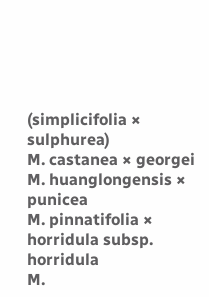(simplicifolia × sulphurea)
M. castanea × georgei
M. huanglongensis × punicea
M. pinnatifolia × horridula subsp. horridula
M.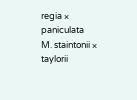regia × paniculata
M. staintonii × taylorii